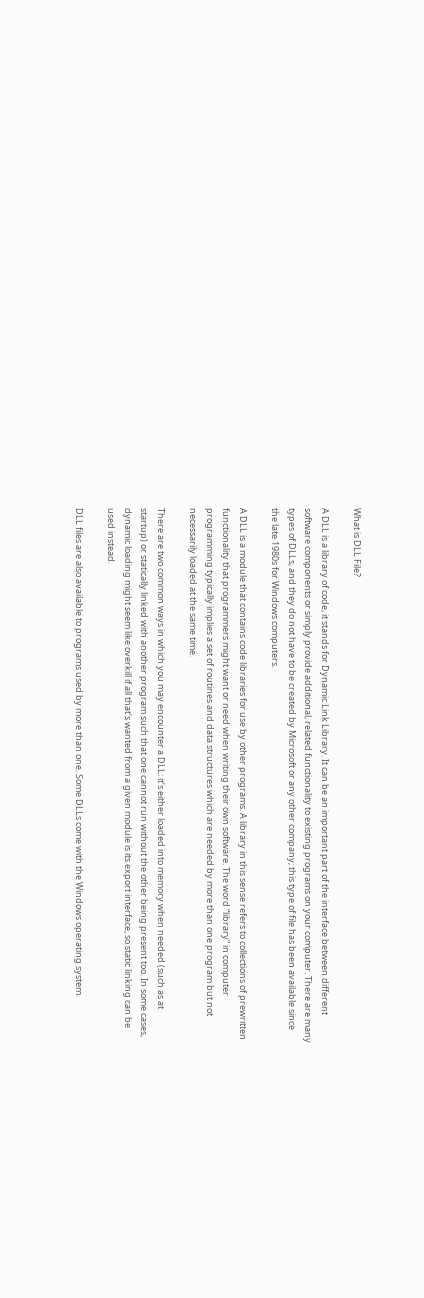What is DLL File?

A DLL is a library of code, it stands for Dynamic Link Library. It can be an important part of the interface between different software components or simply provide additional, related functionality to existing programs on your computer. There are many types of DLLs, and they do not have to be created by Microsoft or any other company; this type of file has been available since the late 1980s for Windows computers.

A DLL is a module that contains code libraries for use by other programs. A library in this sense refers to collections of prewritten functionality that programmers might want or need when writing their own software. The word “library” in computer programming typically implies a set of routines and data structures which are needed by more than one program but not necessarily loaded at the same time.

There are two common ways in which you may encounter a DLL: it’s either loaded into memory when needed (such as at startup) or statically linked with another program such that one cannot run without the other being present too. In some cases, dynamic loading might seem like overkill if all that’s wanted from a given module is its export interface, so static linking can be used instead.

DLL files are also available to programs used by more than one. Some DLLs come with the Windows operating system.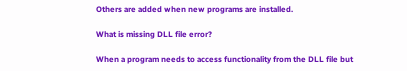Others are added when new programs are installed.

What is missing DLL file error?

When a program needs to access functionality from the DLL file but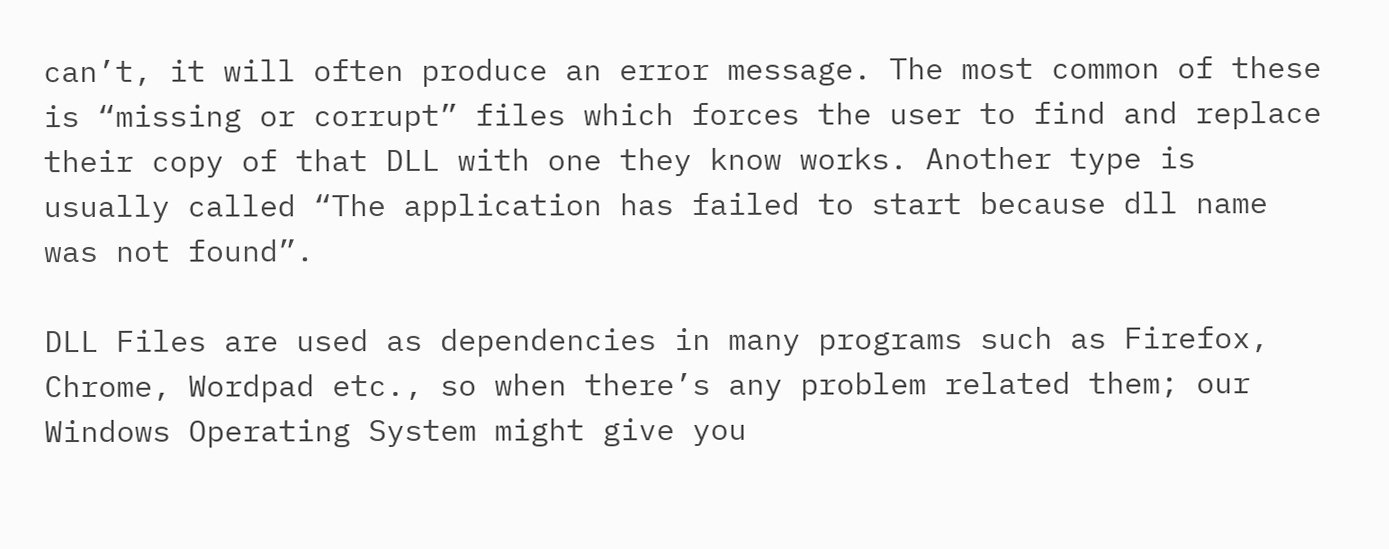can’t, it will often produce an error message. The most common of these is “missing or corrupt” files which forces the user to find and replace their copy of that DLL with one they know works. Another type is usually called “The application has failed to start because dll name was not found”.

DLL Files are used as dependencies in many programs such as Firefox, Chrome, Wordpad etc., so when there’s any problem related them; our Windows Operating System might give you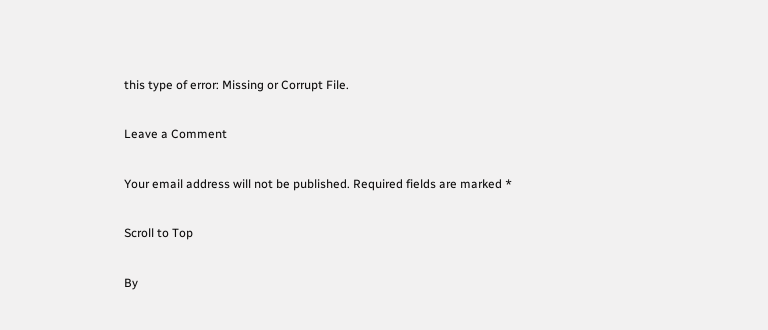this type of error: Missing or Corrupt File.

Leave a Comment

Your email address will not be published. Required fields are marked *

Scroll to Top

By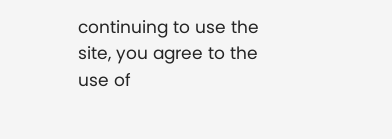continuing to use the site, you agree to the use of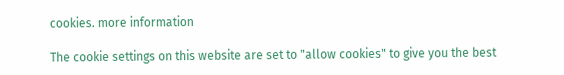cookies. more information

The cookie settings on this website are set to "allow cookies" to give you the best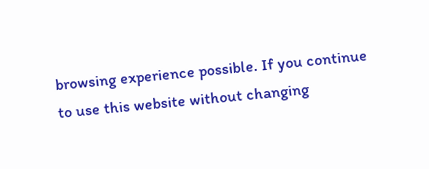browsing experience possible. If you continue to use this website without changing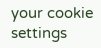your cookie settings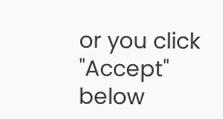or you click "Accept" below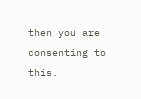then you are consenting to this.